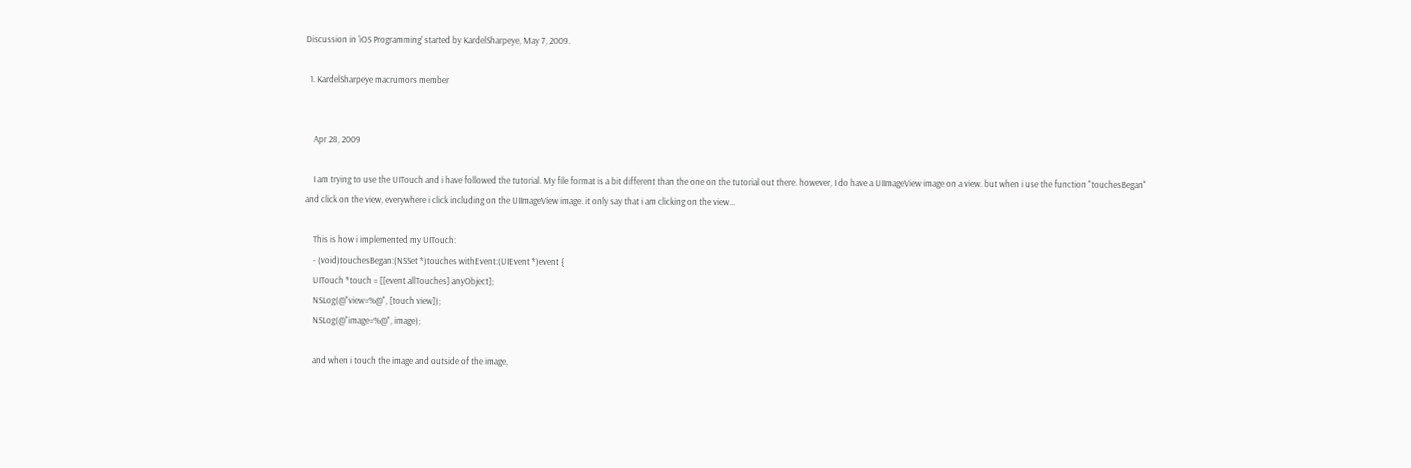Discussion in 'iOS Programming' started by KardelSharpeye, May 7, 2009.

  1. KardelSharpeye macrumors member


    Apr 28, 2009

    I am trying to use the UITouch and i have followed the tutorial. My file format is a bit different than the one on the tutorial out there. however, I do have a UIImageView image on a view. but when i use the function "touchesBegan" and click on the view, everywhere i click including on the UIImageView image. it only say that i am clicking on the view...

    This is how i implemented my UITouch:
    - (void)touchesBegan:(NSSet *)touches withEvent:(UIEvent *)event {
    UITouch *touch = [[event allTouches] anyObject];
    NSLog(@"view=%@", [touch view]);
    NSLog(@"image=%@", image);

    and when i touch the image and outside of the image,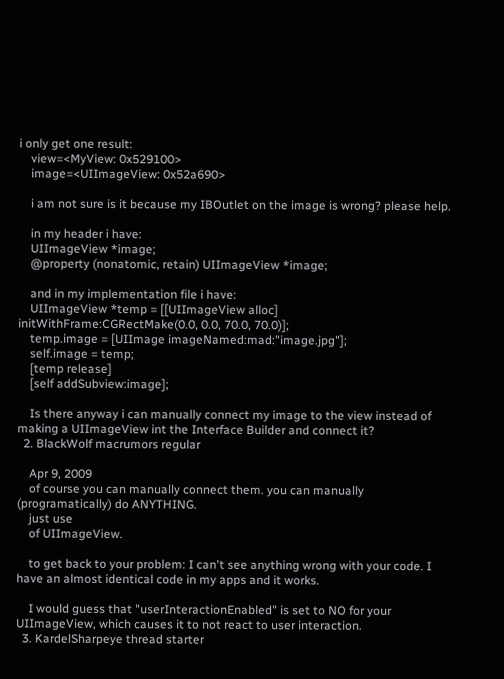i only get one result:
    view=<MyView: 0x529100>
    image=<UIImageView: 0x52a690>

    i am not sure is it because my IBOutlet on the image is wrong? please help.

    in my header i have:
    UIImageView *image;
    @property (nonatomic, retain) UIImageView *image;

    and in my implementation file i have:
    UIImageView *temp = [[UIImageView alloc] initWithFrame:CGRectMake(0.0, 0.0, 70.0, 70.0)];
    temp.image = [UIImage imageNamed:mad:"image.jpg"];
    self.image = temp;
    [temp release]
    [self addSubview:image];

    Is there anyway i can manually connect my image to the view instead of making a UIImageView int the Interface Builder and connect it?
  2. BlackWolf macrumors regular

    Apr 9, 2009
    of course you can manually connect them. you can manually (programatically) do ANYTHING.
    just use
    of UIImageView.

    to get back to your problem: I can't see anything wrong with your code. I have an almost identical code in my apps and it works.

    I would guess that "userInteractionEnabled" is set to NO for your UIImageView, which causes it to not react to user interaction.
  3. KardelSharpeye thread starter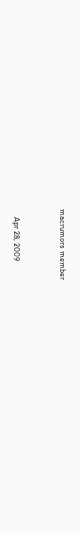macrumors member


    Apr 28, 2009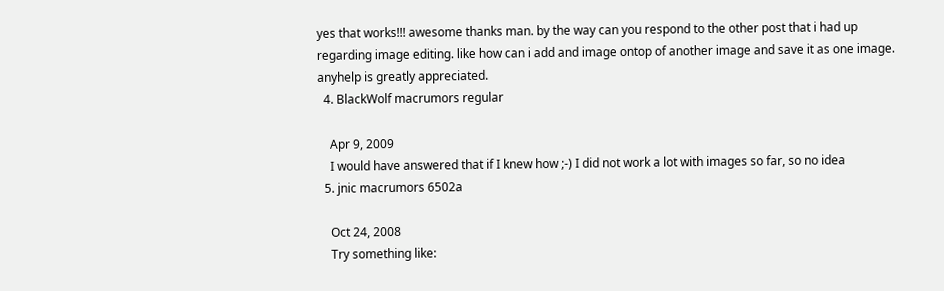yes that works!!! awesome thanks man. by the way can you respond to the other post that i had up regarding image editing. like how can i add and image ontop of another image and save it as one image. anyhelp is greatly appreciated.
  4. BlackWolf macrumors regular

    Apr 9, 2009
    I would have answered that if I knew how ;-) I did not work a lot with images so far, so no idea
  5. jnic macrumors 6502a

    Oct 24, 2008
    Try something like: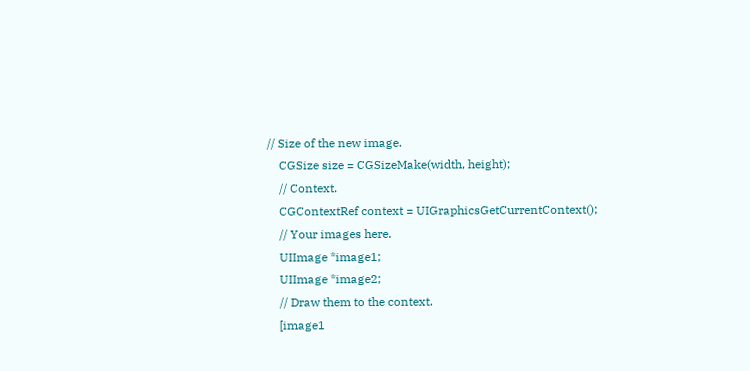// Size of the new image.
    CGSize size = CGSizeMake(width, height);
    // Context.
    CGContextRef context = UIGraphicsGetCurrentContext();
    // Your images here.
    UIImage *image1;
    UIImage *image2;
    // Draw them to the context.
    [image1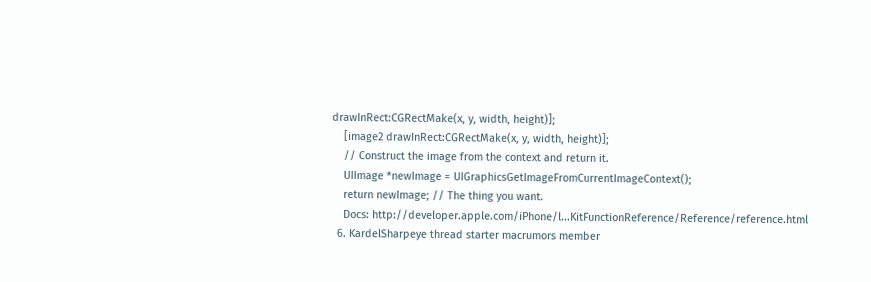drawInRect:CGRectMake(x, y, width, height)];
    [image2 drawInRect:CGRectMake(x, y, width, height)];
    // Construct the image from the context and return it.
    UIImage *newImage = UIGraphicsGetImageFromCurrentImageContext();
    return newImage; // The thing you want.
    Docs: http://developer.apple.com/iPhone/l...KitFunctionReference/Reference/reference.html
  6. KardelSharpeye thread starter macrumors member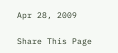Apr 28, 2009

Share This Page